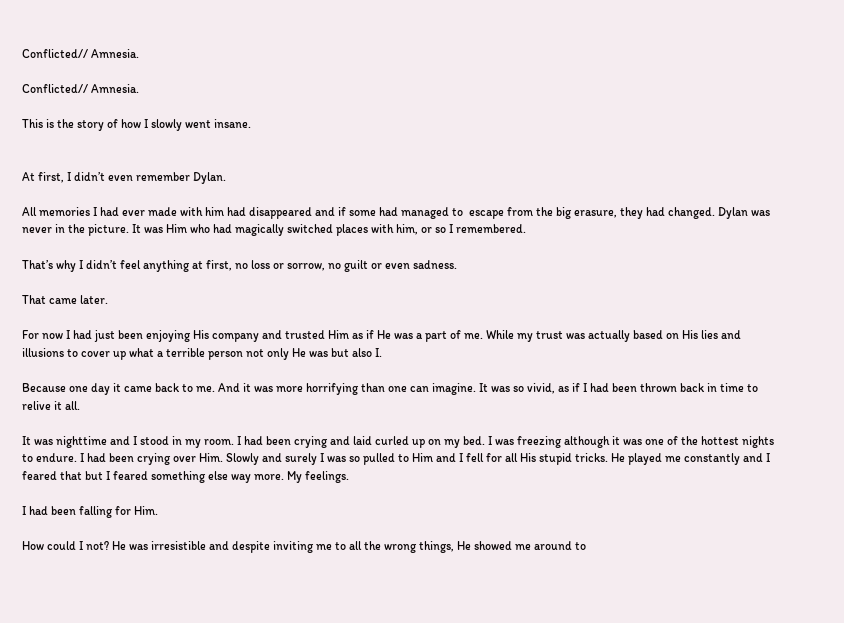Conflicted// Amnesia.

Conflicted// Amnesia.

This is the story of how I slowly went insane.


At first, I didn’t even remember Dylan.

All memories I had ever made with him had disappeared and if some had managed to  escape from the big erasure, they had changed. Dylan was never in the picture. It was Him who had magically switched places with him, or so I remembered.

That’s why I didn’t feel anything at first, no loss or sorrow, no guilt or even sadness.

That came later.

For now I had just been enjoying His company and trusted Him as if He was a part of me. While my trust was actually based on His lies and illusions to cover up what a terrible person not only He was but also I.

Because one day it came back to me. And it was more horrifying than one can imagine. It was so vivid, as if I had been thrown back in time to relive it all.

It was nighttime and I stood in my room. I had been crying and laid curled up on my bed. I was freezing although it was one of the hottest nights to endure. I had been crying over Him. Slowly and surely I was so pulled to Him and I fell for all His stupid tricks. He played me constantly and I feared that but I feared something else way more. My feelings.

I had been falling for Him.

How could I not? He was irresistible and despite inviting me to all the wrong things, He showed me around to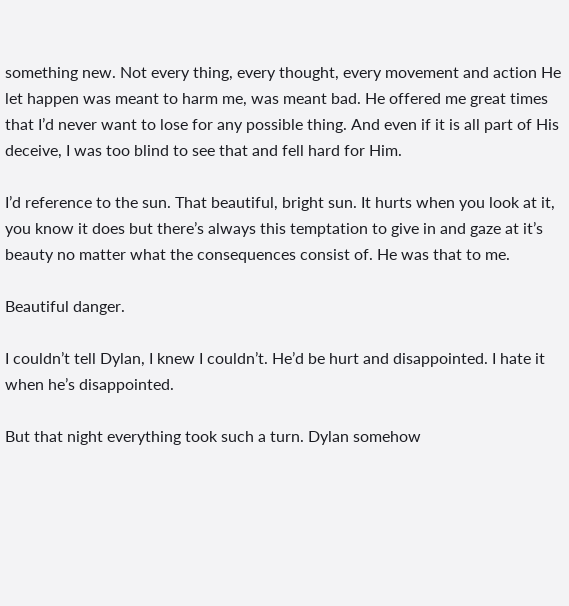something new. Not every thing, every thought, every movement and action He let happen was meant to harm me, was meant bad. He offered me great times that I’d never want to lose for any possible thing. And even if it is all part of His deceive, I was too blind to see that and fell hard for Him.

I’d reference to the sun. That beautiful, bright sun. It hurts when you look at it, you know it does but there’s always this temptation to give in and gaze at it’s beauty no matter what the consequences consist of. He was that to me.

Beautiful danger.

I couldn’t tell Dylan, I knew I couldn’t. He’d be hurt and disappointed. I hate it when he’s disappointed.

But that night everything took such a turn. Dylan somehow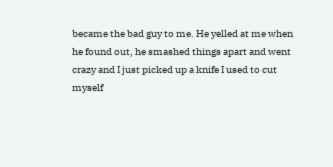became the bad guy to me. He yelled at me when he found out, he smashed things apart and went crazy and I just picked up a knife I used to cut myself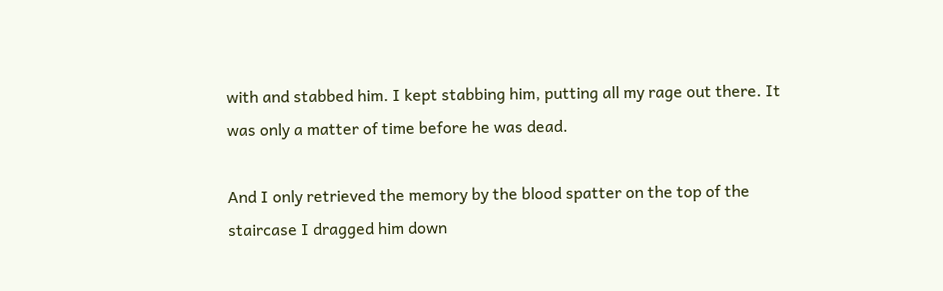with and stabbed him. I kept stabbing him, putting all my rage out there. It was only a matter of time before he was dead.

And I only retrieved the memory by the blood spatter on the top of the staircase I dragged him down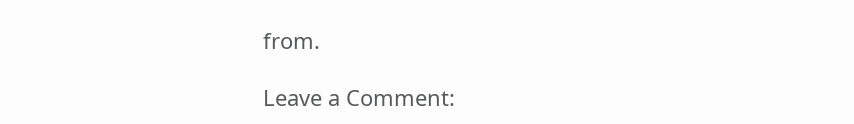from.

Leave a Comment: